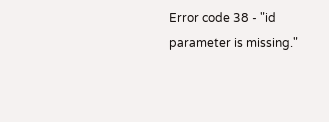Error code 38 - "id parameter is missing."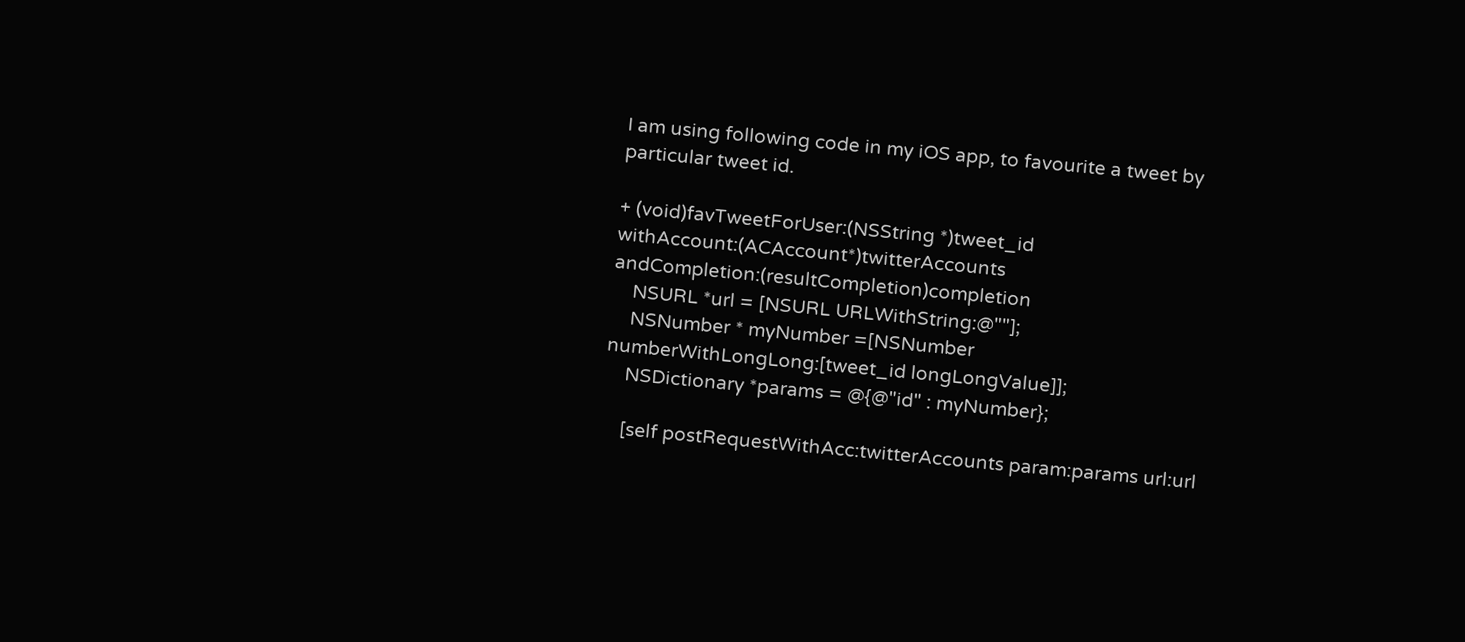I am using following code in my iOS app, to favourite a tweet by particular tweet id.

+ (void)favTweetForUser:(NSString *)tweet_id withAccount:(ACAccount*)twitterAccounts andCompletion:(resultCompletion)completion
    NSURL *url = [NSURL URLWithString:@""];
    NSNumber * myNumber =[NSNumber numberWithLongLong:[tweet_id longLongValue]];
    NSDictionary *params = @{@"id" : myNumber};

    [self postRequestWithAcc:twitterAccounts param:params url:url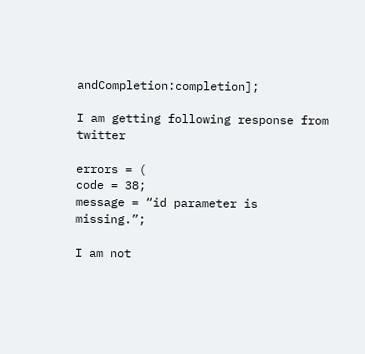andCompletion:completion];

I am getting following response from twitter

errors = (
code = 38;
message = “id parameter is missing.”;

I am not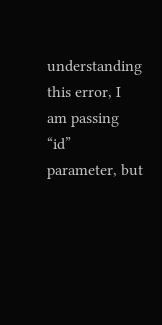understanding this error, I am passing “id” parameter, but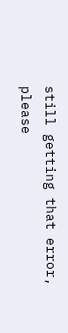still getting that error, please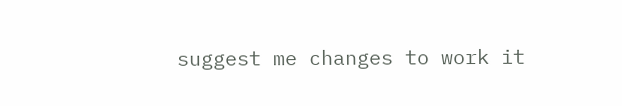suggest me changes to work it